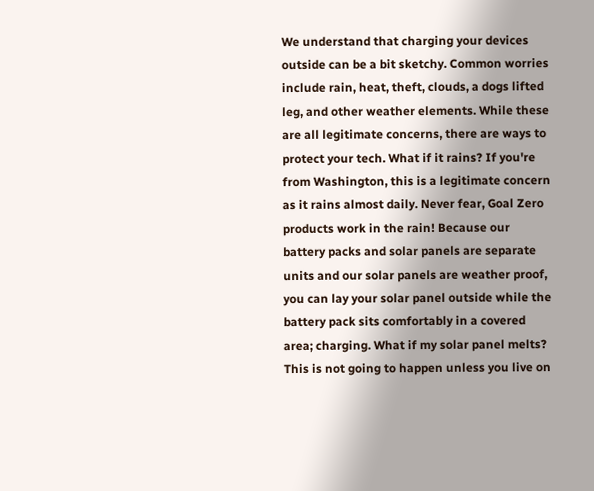We understand that charging your devices outside can be a bit sketchy. Common worries include rain, heat, theft, clouds, a dogs lifted leg, and other weather elements. While these are all legitimate concerns, there are ways to protect your tech. What if it rains? If you're from Washington, this is a legitimate concern as it rains almost daily. Never fear, Goal Zero products work in the rain! Because our battery packs and solar panels are separate units and our solar panels are weather proof, you can lay your solar panel outside while the battery pack sits comfortably in a covered area; charging. What if my solar panel melts? This is not going to happen unless you live on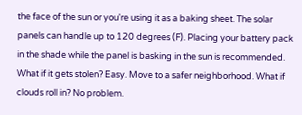the face of the sun or you're using it as a baking sheet. The solar panels can handle up to 120 degrees (F). Placing your battery pack in the shade while the panel is basking in the sun is recommended. What if it gets stolen? Easy. Move to a safer neighborhood. What if clouds roll in? No problem.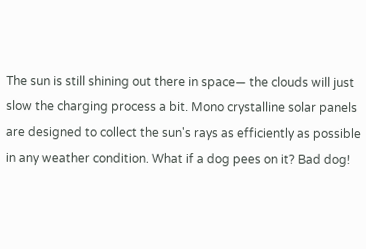The sun is still shining out there in space— the clouds will just slow the charging process a bit. Mono crystalline solar panels are designed to collect the sun's rays as efficiently as possible in any weather condition. What if a dog pees on it? Bad dog!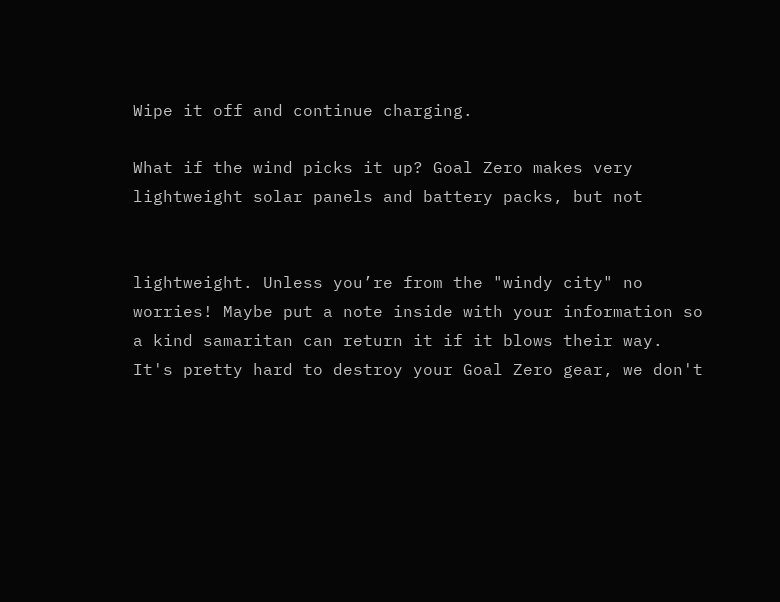Wipe it off and continue charging.

What if the wind picks it up? Goal Zero makes very lightweight solar panels and battery packs, but not


lightweight. Unless you’re from the "windy city" no worries! Maybe put a note inside with your information so a kind samaritan can return it if it blows their way. It's pretty hard to destroy your Goal Zero gear, we don't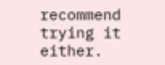recommend trying it either.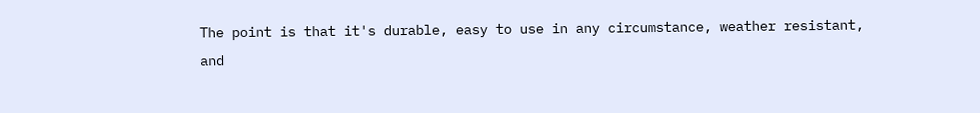The point is that it's durable, easy to use in any circumstance, weather resistant, and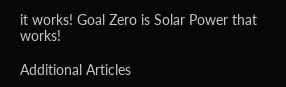it works! Goal Zero is Solar Power that works!

Additional Articles